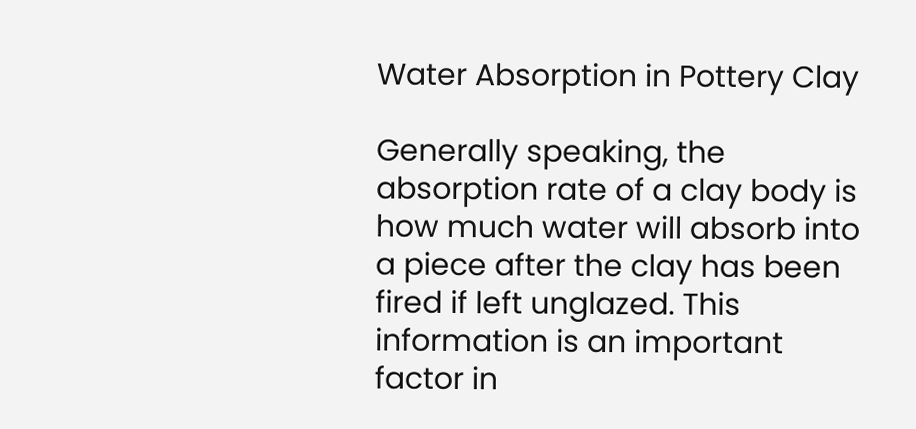Water Absorption in Pottery Clay

Generally speaking, the absorption rate of a clay body is how much water will absorb into a piece after the clay has been fired if left unglazed. This information is an important factor in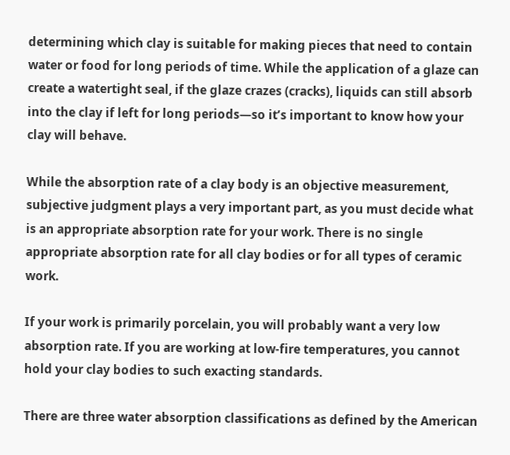determining which clay is suitable for making pieces that need to contain water or food for long periods of time. While the application of a glaze can create a watertight seal, if the glaze crazes (cracks), liquids can still absorb into the clay if left for long periods—so it’s important to know how your clay will behave.

While the absorption rate of a clay body is an objective measurement, subjective judgment plays a very important part, as you must decide what is an appropriate absorption rate for your work. There is no single appropriate absorption rate for all clay bodies or for all types of ceramic work.

If your work is primarily porcelain, you will probably want a very low absorption rate. If you are working at low-fire temperatures, you cannot hold your clay bodies to such exacting standards.

There are three water absorption classifications as defined by the American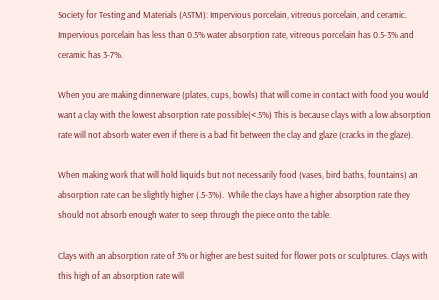Society for Testing and Materials (ASTM): Impervious porcelain, vitreous porcelain, and ceramic. Impervious porcelain has less than 0.5% water absorption rate, vitreous porcelain has 0.5-3% and ceramic has 3-7%.

When you are making dinnerware (plates, cups, bowls) that will come in contact with food you would want a clay with the lowest absorption rate possible(<.5%) This is because clays with a low absorption rate will not absorb water even if there is a bad fit between the clay and glaze (cracks in the glaze).

When making work that will hold liquids but not necessarily food (vases, bird baths, fountains) an absorption rate can be slightly higher (.5-3%).  While the clays have a higher absorption rate they should not absorb enough water to seep through the piece onto the table.

Clays with an absorption rate of 3% or higher are best suited for flower pots or sculptures. Clays with this high of an absorption rate will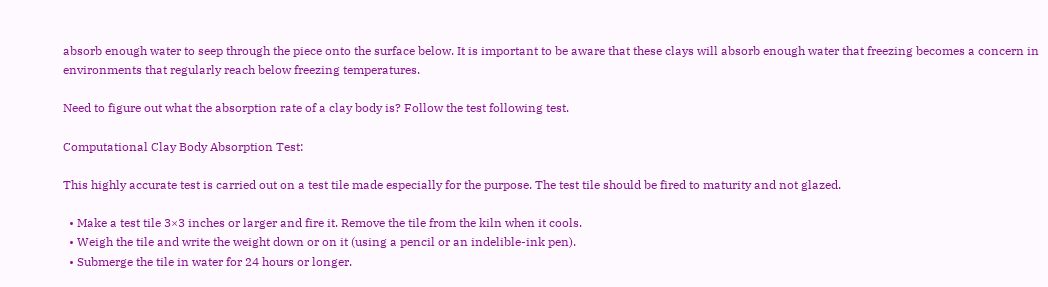absorb enough water to seep through the piece onto the surface below. It is important to be aware that these clays will absorb enough water that freezing becomes a concern in environments that regularly reach below freezing temperatures.

Need to figure out what the absorption rate of a clay body is? Follow the test following test.

Computational Clay Body Absorption Test:

This highly accurate test is carried out on a test tile made especially for the purpose. The test tile should be fired to maturity and not glazed.

  • Make a test tile 3×3 inches or larger and fire it. Remove the tile from the kiln when it cools.
  • Weigh the tile and write the weight down or on it (using a pencil or an indelible-ink pen).
  • Submerge the tile in water for 24 hours or longer.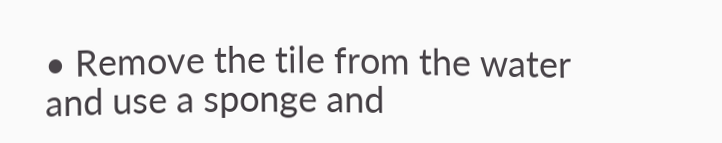• Remove the tile from the water and use a sponge and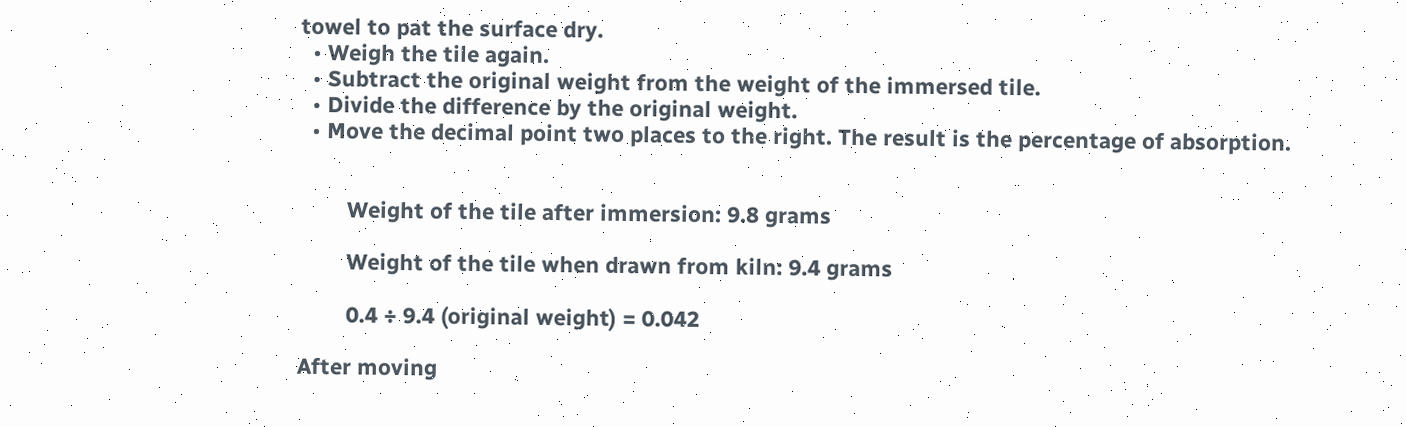towel to pat the surface dry.
  • Weigh the tile again.
  • Subtract the original weight from the weight of the immersed tile.
  • Divide the difference by the original weight.
  • Move the decimal point two places to the right. The result is the percentage of absorption.


        Weight of the tile after immersion: 9.8 grams

        Weight of the tile when drawn from kiln: 9.4 grams

        0.4 ÷ 9.4 (original weight) = 0.042

After moving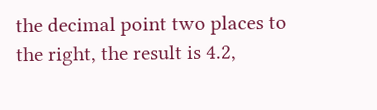the decimal point two places to the right, the result is 4.2,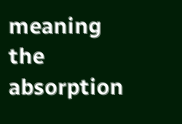meaning the absorption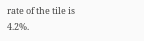rate of the tile is 4.2%.